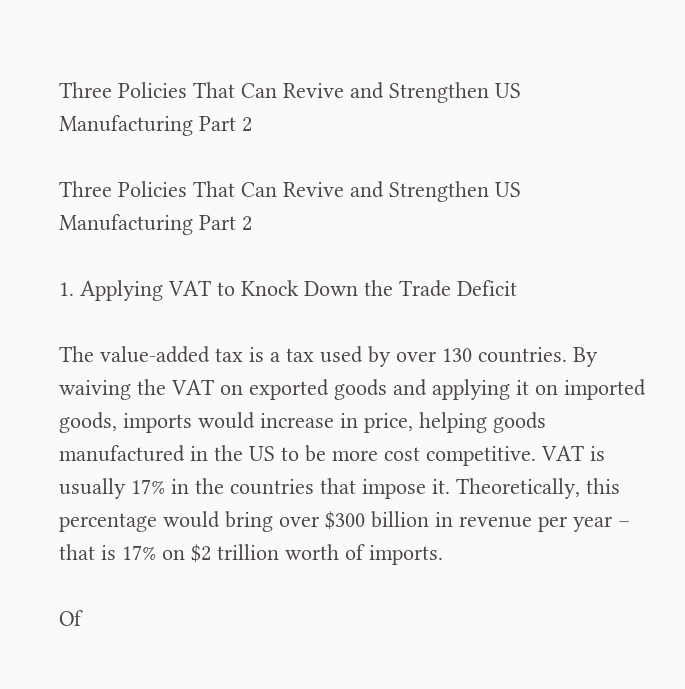Three Policies That Can Revive and Strengthen US Manufacturing Part 2

Three Policies That Can Revive and Strengthen US Manufacturing Part 2

1. Applying VAT to Knock Down the Trade Deficit

The value-added tax is a tax used by over 130 countries. By waiving the VAT on exported goods and applying it on imported goods, imports would increase in price, helping goods manufactured in the US to be more cost competitive. VAT is usually 17% in the countries that impose it. Theoretically, this percentage would bring over $300 billion in revenue per year – that is 17% on $2 trillion worth of imports.

Of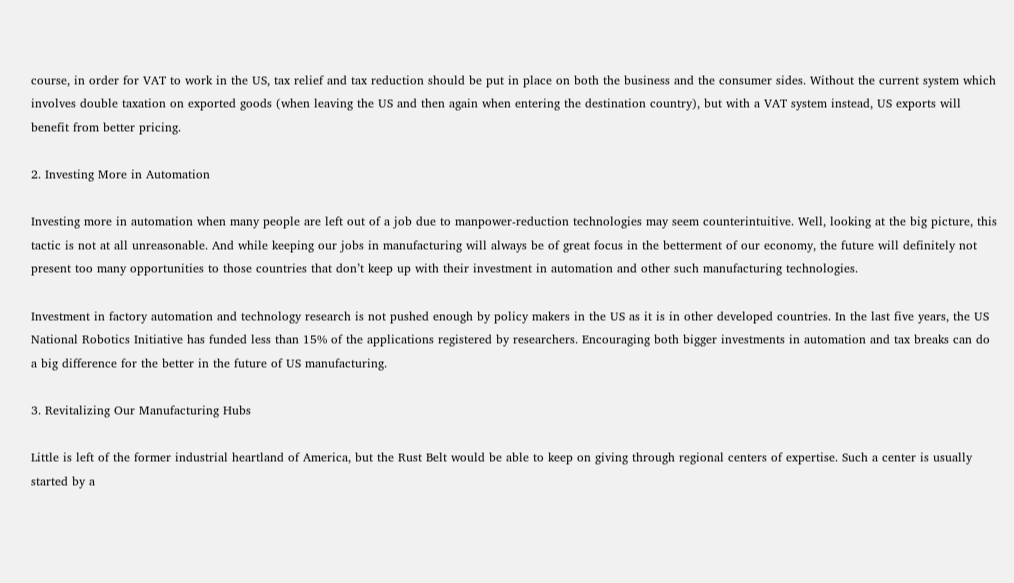course, in order for VAT to work in the US, tax relief and tax reduction should be put in place on both the business and the consumer sides. Without the current system which involves double taxation on exported goods (when leaving the US and then again when entering the destination country), but with a VAT system instead, US exports will benefit from better pricing.

2. Investing More in Automation

Investing more in automation when many people are left out of a job due to manpower-reduction technologies may seem counterintuitive. Well, looking at the big picture, this tactic is not at all unreasonable. And while keeping our jobs in manufacturing will always be of great focus in the betterment of our economy, the future will definitely not present too many opportunities to those countries that don’t keep up with their investment in automation and other such manufacturing technologies.

Investment in factory automation and technology research is not pushed enough by policy makers in the US as it is in other developed countries. In the last five years, the US National Robotics Initiative has funded less than 15% of the applications registered by researchers. Encouraging both bigger investments in automation and tax breaks can do a big difference for the better in the future of US manufacturing.

3. Revitalizing Our Manufacturing Hubs

Little is left of the former industrial heartland of America, but the Rust Belt would be able to keep on giving through regional centers of expertise. Such a center is usually started by a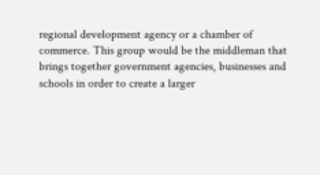regional development agency or a chamber of commerce. This group would be the middleman that brings together government agencies, businesses and schools in order to create a larger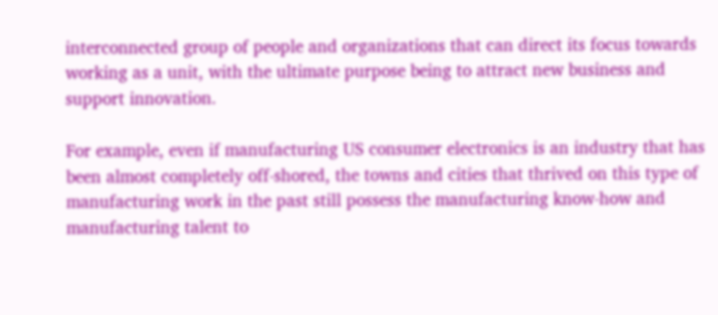interconnected group of people and organizations that can direct its focus towards working as a unit, with the ultimate purpose being to attract new business and support innovation.

For example, even if manufacturing US consumer electronics is an industry that has been almost completely off-shored, the towns and cities that thrived on this type of manufacturing work in the past still possess the manufacturing know-how and manufacturing talent to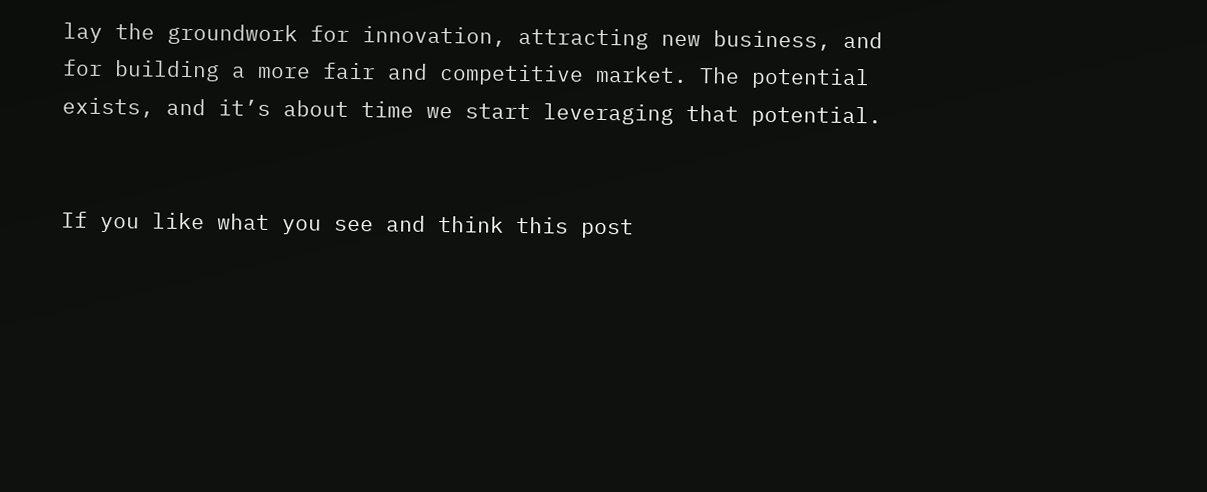lay the groundwork for innovation, attracting new business, and for building a more fair and competitive market. The potential exists, and it’s about time we start leveraging that potential.


If you like what you see and think this post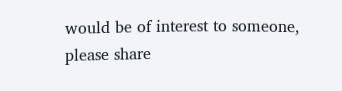would be of interest to someone, please share